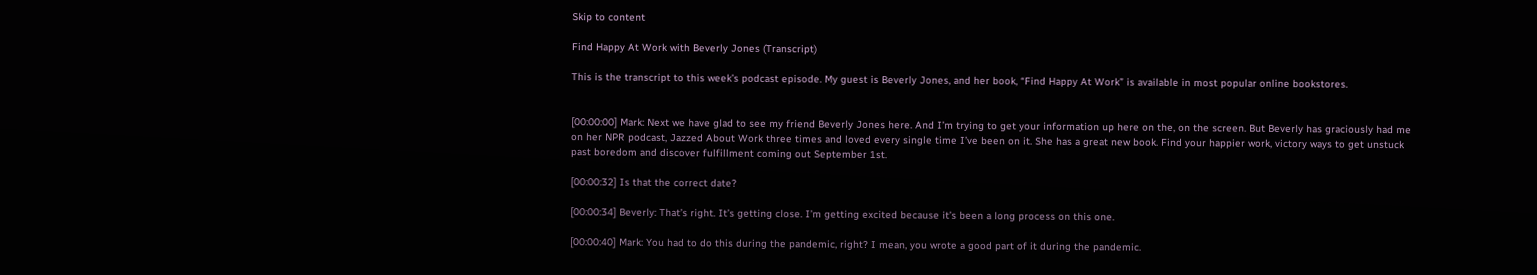Skip to content

Find Happy At Work with Beverly Jones (Transcript)

This is the transcript to this week’s podcast episode. My guest is Beverly Jones, and her book, “Find Happy At Work” is available in most popular online bookstores.


[00:00:00] Mark: Next we have glad to see my friend Beverly Jones here. And I’m trying to get your information up here on the, on the screen. But Beverly has graciously had me on her NPR podcast, Jazzed About Work three times and loved every single time I’ve been on it. She has a great new book. Find your happier work, victory ways to get unstuck past boredom and discover fulfillment coming out September 1st.

[00:00:32] Is that the correct date?

[00:00:34] Beverly: That’s right. It’s getting close. I’m getting excited because it’s been a long process on this one.

[00:00:40] Mark: You had to do this during the pandemic, right? I mean, you wrote a good part of it during the pandemic.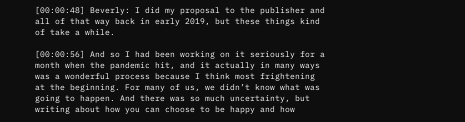[00:00:48] Beverly: I did my proposal to the publisher and all of that way back in early 2019, but these things kind of take a while.

[00:00:56] And so I had been working on it seriously for a month when the pandemic hit, and it actually in many ways was a wonderful process because I think most frightening at the beginning. For many of us, we didn’t know what was going to happen. And there was so much uncertainty, but writing about how you can choose to be happy and how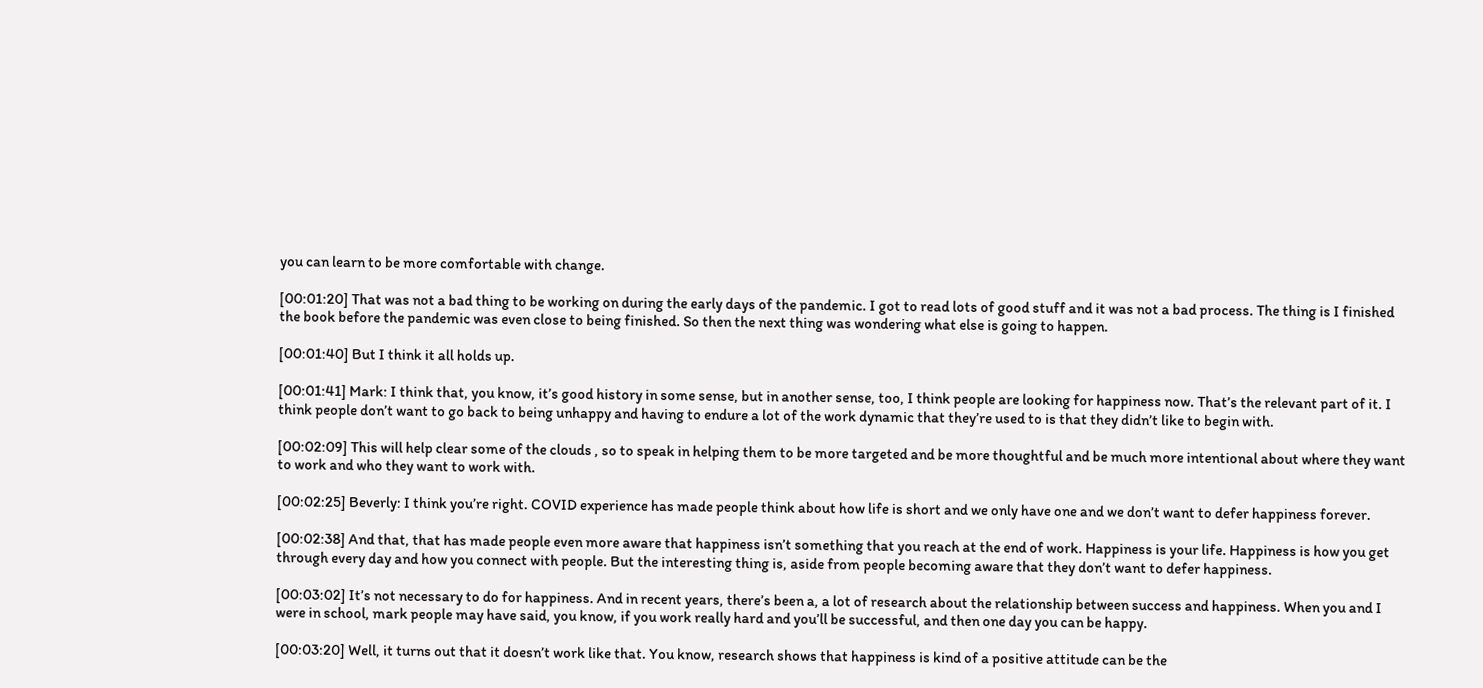you can learn to be more comfortable with change.

[00:01:20] That was not a bad thing to be working on during the early days of the pandemic. I got to read lots of good stuff and it was not a bad process. The thing is I finished the book before the pandemic was even close to being finished. So then the next thing was wondering what else is going to happen.

[00:01:40] But I think it all holds up.

[00:01:41] Mark: I think that, you know, it’s good history in some sense, but in another sense, too, I think people are looking for happiness now. That’s the relevant part of it. I think people don’t want to go back to being unhappy and having to endure a lot of the work dynamic that they’re used to is that they didn’t like to begin with.

[00:02:09] This will help clear some of the clouds , so to speak in helping them to be more targeted and be more thoughtful and be much more intentional about where they want to work and who they want to work with.

[00:02:25] Beverly: I think you’re right. COVID experience has made people think about how life is short and we only have one and we don’t want to defer happiness forever.

[00:02:38] And that, that has made people even more aware that happiness isn’t something that you reach at the end of work. Happiness is your life. Happiness is how you get through every day and how you connect with people. But the interesting thing is, aside from people becoming aware that they don’t want to defer happiness.

[00:03:02] It’s not necessary to do for happiness. And in recent years, there’s been a, a lot of research about the relationship between success and happiness. When you and I were in school, mark people may have said, you know, if you work really hard and you’ll be successful, and then one day you can be happy.

[00:03:20] Well, it turns out that it doesn’t work like that. You know, research shows that happiness is kind of a positive attitude can be the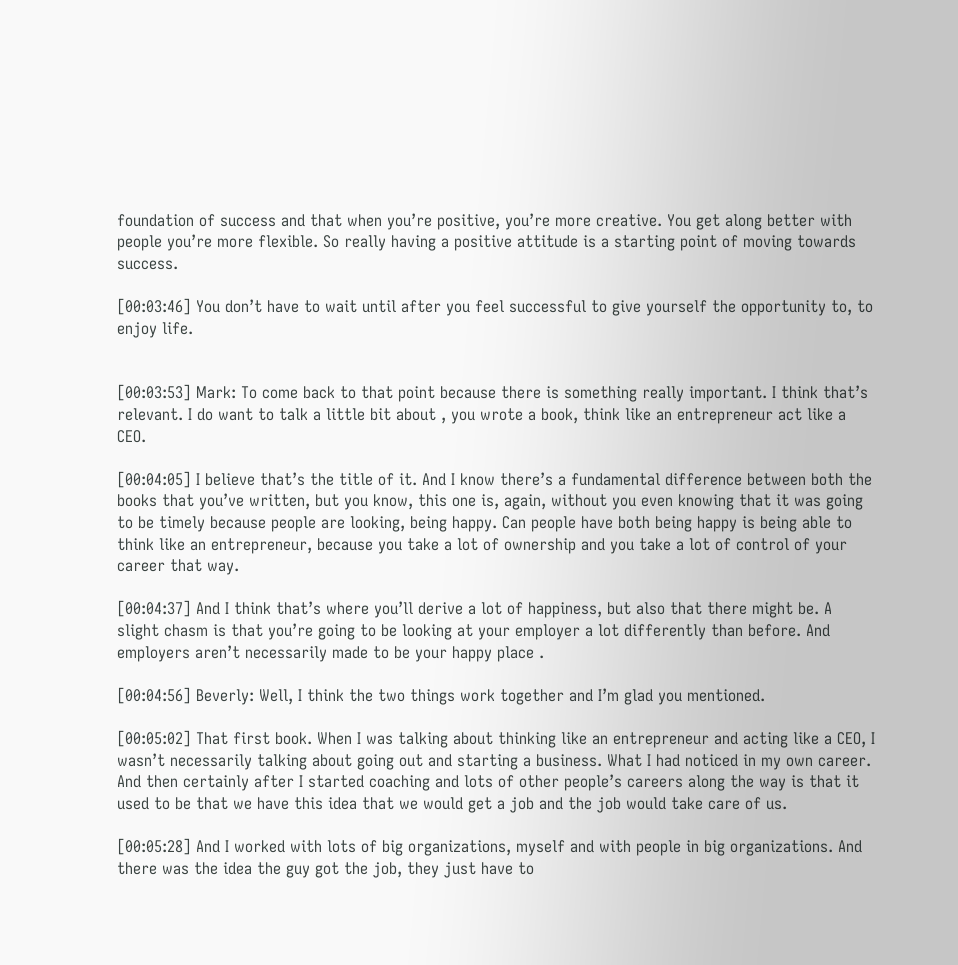foundation of success and that when you’re positive, you’re more creative. You get along better with people you’re more flexible. So really having a positive attitude is a starting point of moving towards success.

[00:03:46] You don’t have to wait until after you feel successful to give yourself the opportunity to, to enjoy life.


[00:03:53] Mark: To come back to that point because there is something really important. I think that’s relevant. I do want to talk a little bit about , you wrote a book, think like an entrepreneur act like a CEO.

[00:04:05] I believe that’s the title of it. And I know there’s a fundamental difference between both the books that you’ve written, but you know, this one is, again, without you even knowing that it was going to be timely because people are looking, being happy. Can people have both being happy is being able to think like an entrepreneur, because you take a lot of ownership and you take a lot of control of your career that way.

[00:04:37] And I think that’s where you’ll derive a lot of happiness, but also that there might be. A slight chasm is that you’re going to be looking at your employer a lot differently than before. And employers aren’t necessarily made to be your happy place .

[00:04:56] Beverly: Well, I think the two things work together and I’m glad you mentioned.

[00:05:02] That first book. When I was talking about thinking like an entrepreneur and acting like a CEO, I wasn’t necessarily talking about going out and starting a business. What I had noticed in my own career. And then certainly after I started coaching and lots of other people’s careers along the way is that it used to be that we have this idea that we would get a job and the job would take care of us.

[00:05:28] And I worked with lots of big organizations, myself and with people in big organizations. And there was the idea the guy got the job, they just have to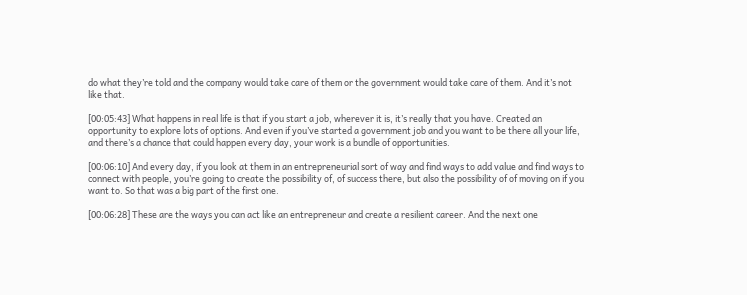do what they’re told and the company would take care of them or the government would take care of them. And it’s not like that.

[00:05:43] What happens in real life is that if you start a job, wherever it is, it’s really that you have. Created an opportunity to explore lots of options. And even if you’ve started a government job and you want to be there all your life, and there’s a chance that could happen every day, your work is a bundle of opportunities.

[00:06:10] And every day, if you look at them in an entrepreneurial sort of way and find ways to add value and find ways to connect with people, you’re going to create the possibility of, of success there, but also the possibility of of moving on if you want to. So that was a big part of the first one.

[00:06:28] These are the ways you can act like an entrepreneur and create a resilient career. And the next one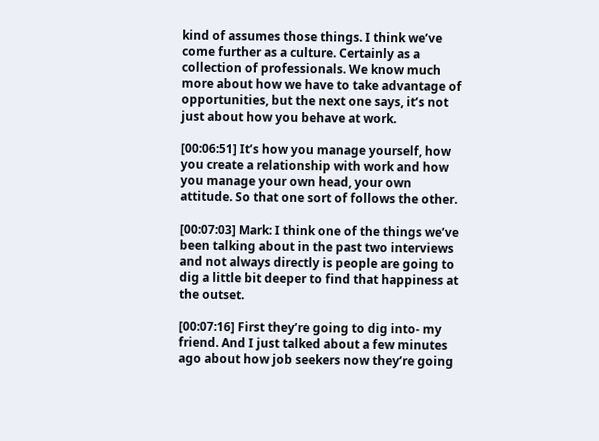kind of assumes those things. I think we’ve come further as a culture. Certainly as a collection of professionals. We know much more about how we have to take advantage of opportunities, but the next one says, it’s not just about how you behave at work.

[00:06:51] It’s how you manage yourself, how you create a relationship with work and how you manage your own head, your own attitude. So that one sort of follows the other.

[00:07:03] Mark: I think one of the things we’ve been talking about in the past two interviews and not always directly is people are going to dig a little bit deeper to find that happiness at the outset.

[00:07:16] First they’re going to dig into- my friend. And I just talked about a few minutes ago about how job seekers now they’re going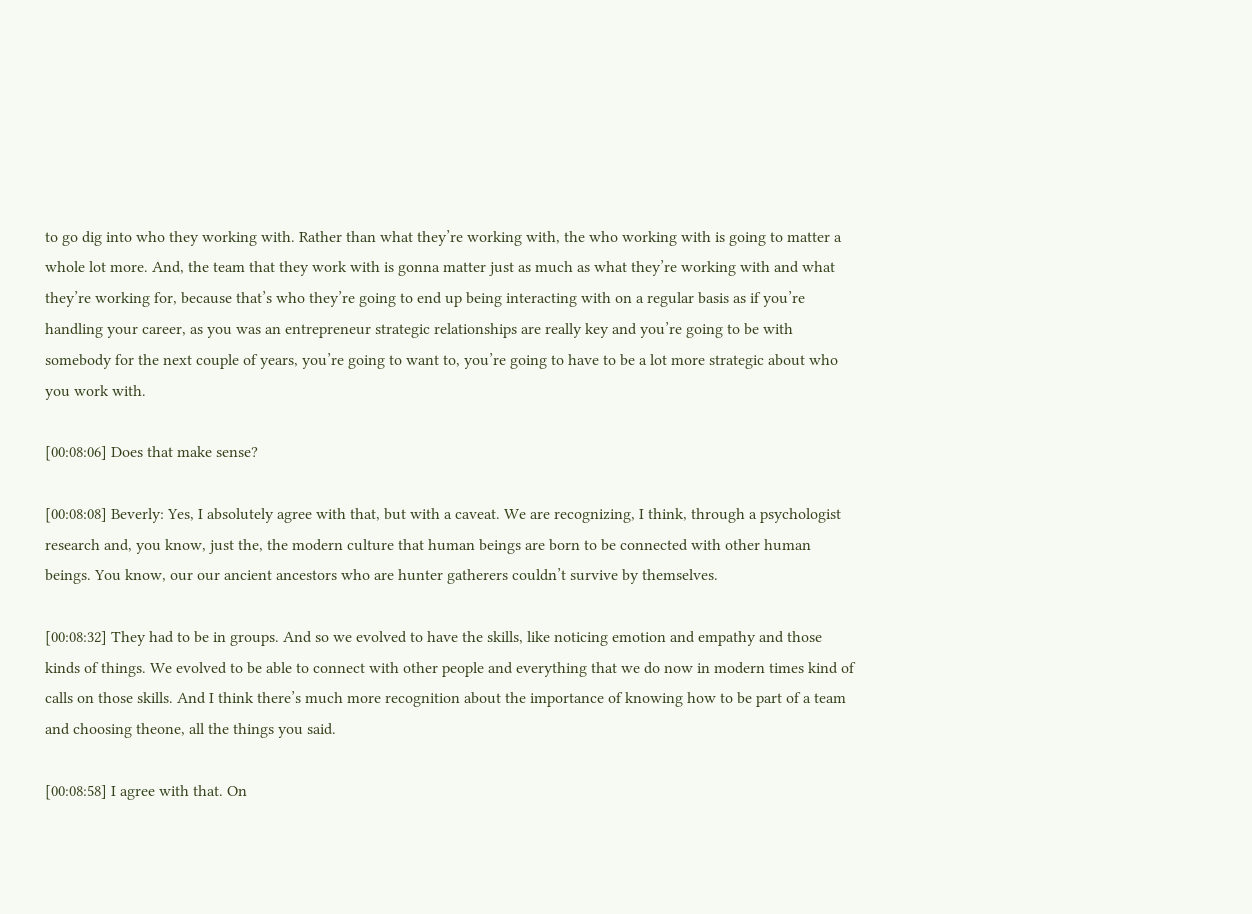to go dig into who they working with. Rather than what they’re working with, the who working with is going to matter a whole lot more. And, the team that they work with is gonna matter just as much as what they’re working with and what they’re working for, because that’s who they’re going to end up being interacting with on a regular basis as if you’re handling your career, as you was an entrepreneur strategic relationships are really key and you’re going to be with somebody for the next couple of years, you’re going to want to, you’re going to have to be a lot more strategic about who you work with.

[00:08:06] Does that make sense?

[00:08:08] Beverly: Yes, I absolutely agree with that, but with a caveat. We are recognizing, I think, through a psychologist research and, you know, just the, the modern culture that human beings are born to be connected with other human beings. You know, our our ancient ancestors who are hunter gatherers couldn’t survive by themselves.

[00:08:32] They had to be in groups. And so we evolved to have the skills, like noticing emotion and empathy and those kinds of things. We evolved to be able to connect with other people and everything that we do now in modern times kind of calls on those skills. And I think there’s much more recognition about the importance of knowing how to be part of a team and choosing theone, all the things you said.

[00:08:58] I agree with that. On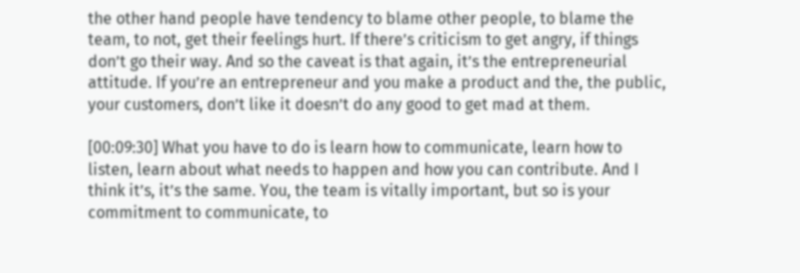the other hand people have tendency to blame other people, to blame the team, to not, get their feelings hurt. If there’s criticism to get angry, if things don’t go their way. And so the caveat is that again, it’s the entrepreneurial attitude. If you’re an entrepreneur and you make a product and the, the public, your customers, don’t like it doesn’t do any good to get mad at them.

[00:09:30] What you have to do is learn how to communicate, learn how to listen, learn about what needs to happen and how you can contribute. And I think it’s, it’s the same. You, the team is vitally important, but so is your commitment to communicate, to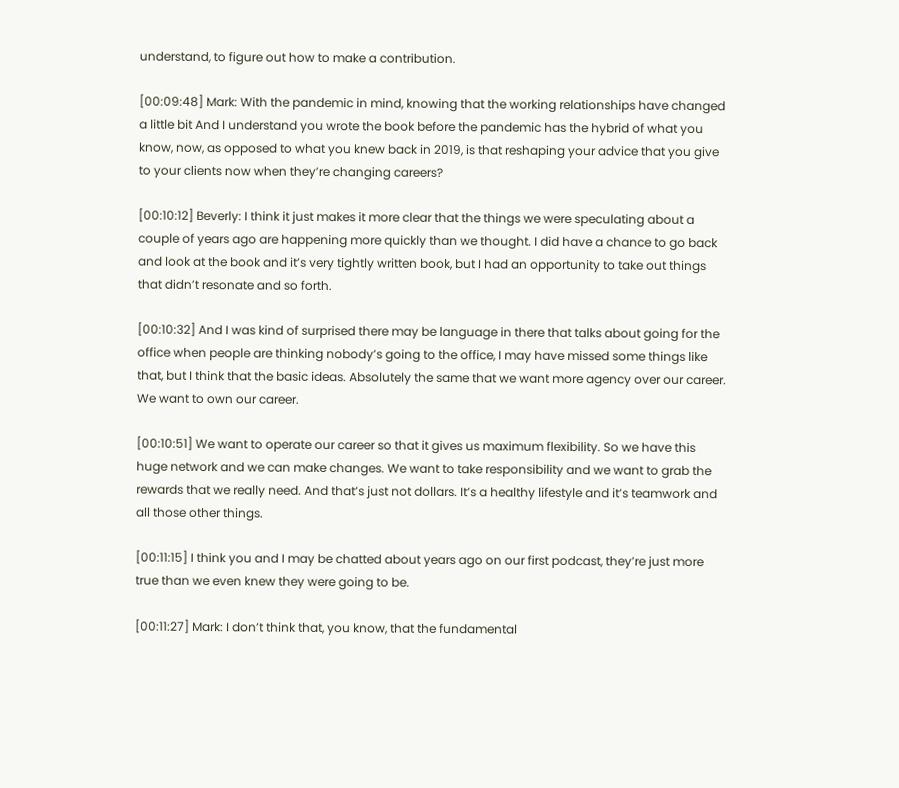understand, to figure out how to make a contribution.

[00:09:48] Mark: With the pandemic in mind, knowing that the working relationships have changed a little bit And I understand you wrote the book before the pandemic has the hybrid of what you know, now, as opposed to what you knew back in 2019, is that reshaping your advice that you give to your clients now when they’re changing careers?

[00:10:12] Beverly: I think it just makes it more clear that the things we were speculating about a couple of years ago are happening more quickly than we thought. I did have a chance to go back and look at the book and it’s very tightly written book, but I had an opportunity to take out things that didn’t resonate and so forth.

[00:10:32] And I was kind of surprised there may be language in there that talks about going for the office when people are thinking nobody’s going to the office, I may have missed some things like that, but I think that the basic ideas. Absolutely the same that we want more agency over our career. We want to own our career.

[00:10:51] We want to operate our career so that it gives us maximum flexibility. So we have this huge network and we can make changes. We want to take responsibility and we want to grab the rewards that we really need. And that’s just not dollars. It’s a healthy lifestyle and it’s teamwork and all those other things.

[00:11:15] I think you and I may be chatted about years ago on our first podcast, they’re just more true than we even knew they were going to be.

[00:11:27] Mark: I don’t think that, you know, that the fundamental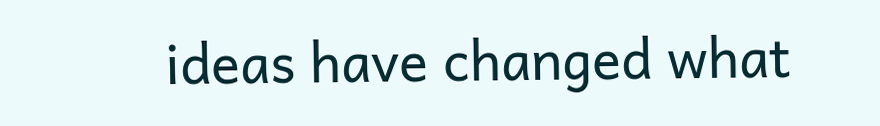ideas have changed what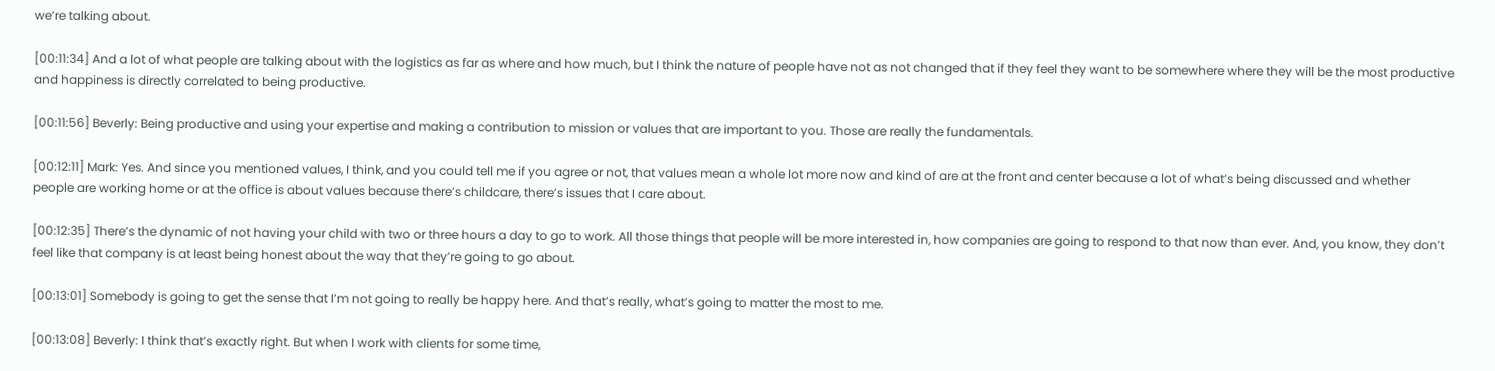we’re talking about.

[00:11:34] And a lot of what people are talking about with the logistics as far as where and how much, but I think the nature of people have not as not changed that if they feel they want to be somewhere where they will be the most productive and happiness is directly correlated to being productive.

[00:11:56] Beverly: Being productive and using your expertise and making a contribution to mission or values that are important to you. Those are really the fundamentals.

[00:12:11] Mark: Yes. And since you mentioned values, I think, and you could tell me if you agree or not, that values mean a whole lot more now and kind of are at the front and center because a lot of what’s being discussed and whether people are working home or at the office is about values because there’s childcare, there’s issues that I care about.

[00:12:35] There’s the dynamic of not having your child with two or three hours a day to go to work. All those things that people will be more interested in, how companies are going to respond to that now than ever. And, you know, they don’t feel like that company is at least being honest about the way that they’re going to go about.

[00:13:01] Somebody is going to get the sense that I’m not going to really be happy here. And that’s really, what’s going to matter the most to me.

[00:13:08] Beverly: I think that’s exactly right. But when I work with clients for some time,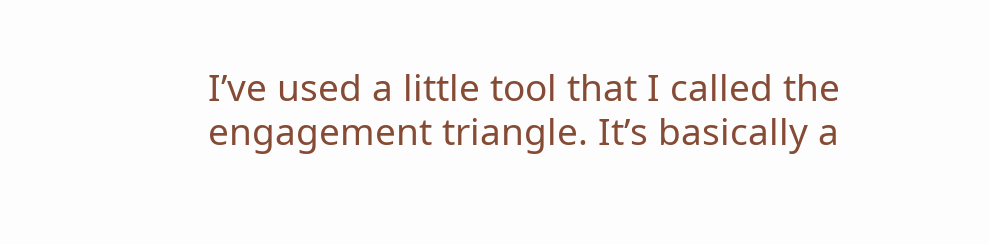I’ve used a little tool that I called the engagement triangle. It’s basically a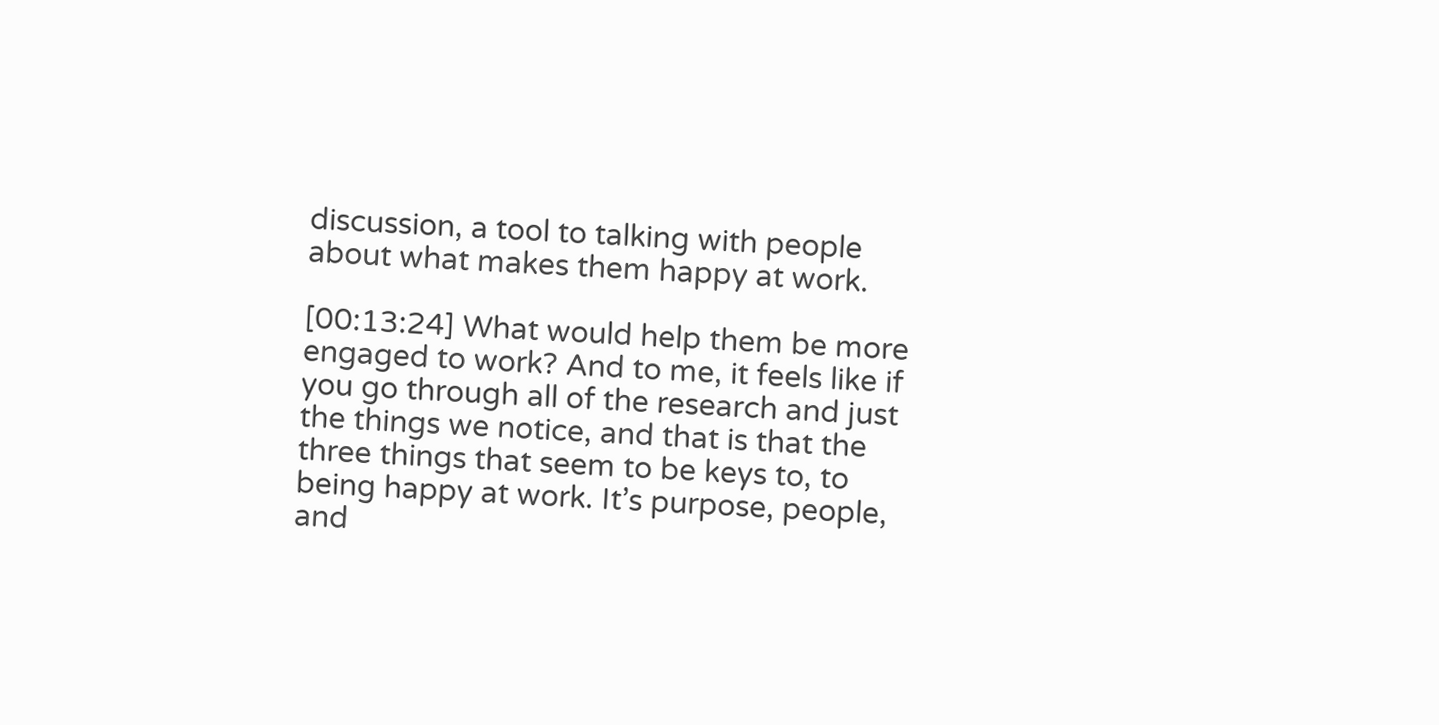discussion, a tool to talking with people about what makes them happy at work.

[00:13:24] What would help them be more engaged to work? And to me, it feels like if you go through all of the research and just the things we notice, and that is that the three things that seem to be keys to, to being happy at work. It’s purpose, people, and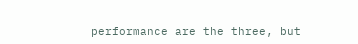performance are the three, but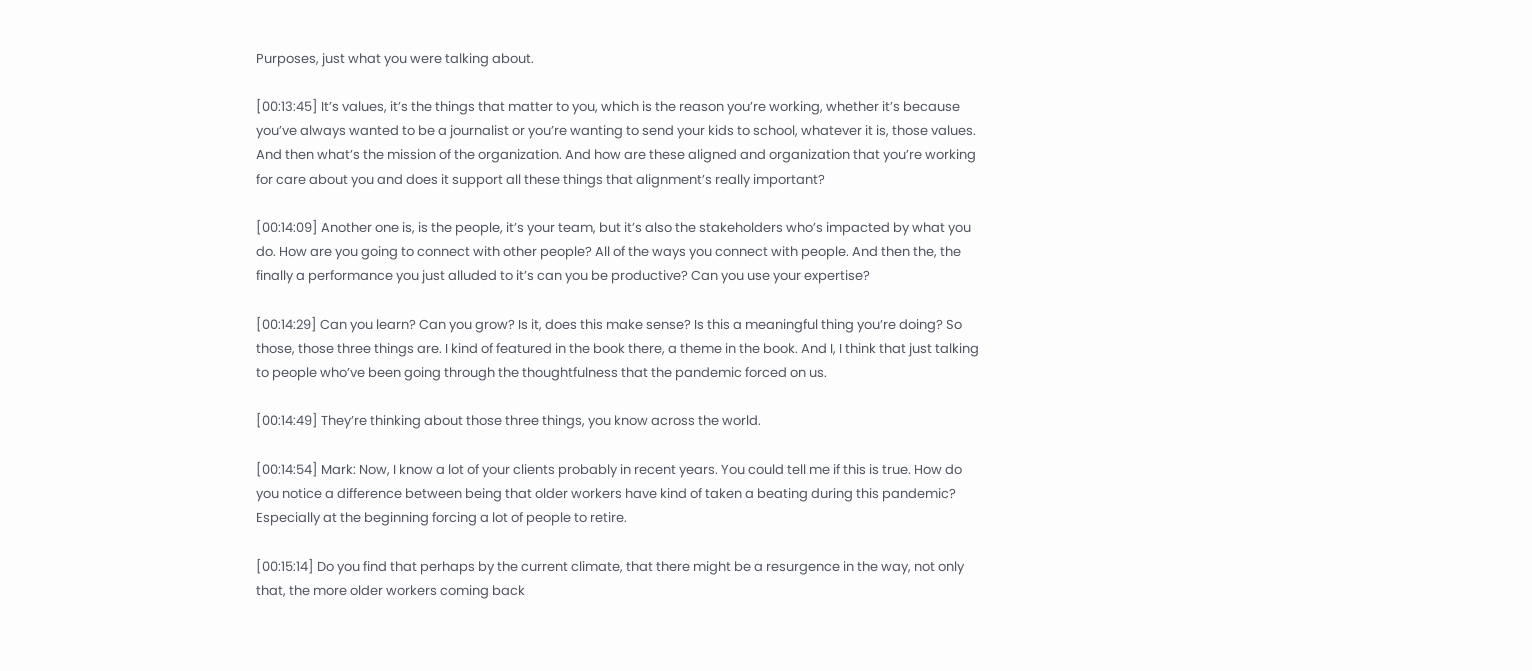Purposes, just what you were talking about.

[00:13:45] It’s values, it’s the things that matter to you, which is the reason you’re working, whether it’s because you’ve always wanted to be a journalist or you’re wanting to send your kids to school, whatever it is, those values. And then what’s the mission of the organization. And how are these aligned and organization that you’re working for care about you and does it support all these things that alignment’s really important?

[00:14:09] Another one is, is the people, it’s your team, but it’s also the stakeholders who’s impacted by what you do. How are you going to connect with other people? All of the ways you connect with people. And then the, the finally a performance you just alluded to it’s can you be productive? Can you use your expertise?

[00:14:29] Can you learn? Can you grow? Is it, does this make sense? Is this a meaningful thing you’re doing? So those, those three things are. I kind of featured in the book there, a theme in the book. And I, I think that just talking to people who’ve been going through the thoughtfulness that the pandemic forced on us.

[00:14:49] They’re thinking about those three things, you know across the world.

[00:14:54] Mark: Now, I know a lot of your clients probably in recent years. You could tell me if this is true. How do you notice a difference between being that older workers have kind of taken a beating during this pandemic? Especially at the beginning forcing a lot of people to retire.

[00:15:14] Do you find that perhaps by the current climate, that there might be a resurgence in the way, not only that, the more older workers coming back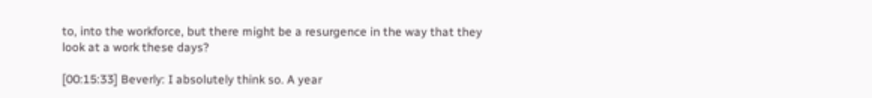to, into the workforce, but there might be a resurgence in the way that they look at a work these days?

[00:15:33] Beverly: I absolutely think so. A year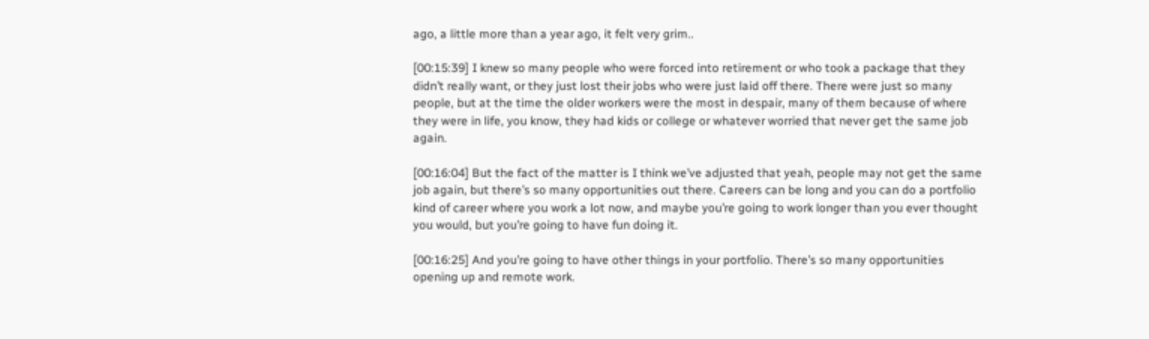ago, a little more than a year ago, it felt very grim..

[00:15:39] I knew so many people who were forced into retirement or who took a package that they didn’t really want, or they just lost their jobs who were just laid off there. There were just so many people, but at the time the older workers were the most in despair, many of them because of where they were in life, you know, they had kids or college or whatever worried that never get the same job again.

[00:16:04] But the fact of the matter is I think we’ve adjusted that yeah, people may not get the same job again, but there’s so many opportunities out there. Careers can be long and you can do a portfolio kind of career where you work a lot now, and maybe you’re going to work longer than you ever thought you would, but you’re going to have fun doing it.

[00:16:25] And you’re going to have other things in your portfolio. There’s so many opportunities opening up and remote work.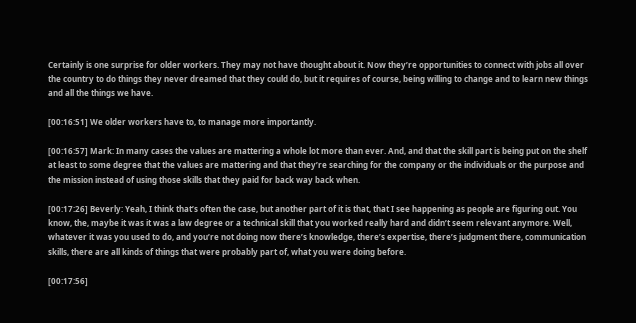Certainly is one surprise for older workers. They may not have thought about it. Now they’re opportunities to connect with jobs all over the country to do things they never dreamed that they could do, but it requires of course, being willing to change and to learn new things and all the things we have.

[00:16:51] We older workers have to, to manage more importantly.

[00:16:57] Mark: In many cases the values are mattering a whole lot more than ever. And, and that the skill part is being put on the shelf at least to some degree that the values are mattering and that they’re searching for the company or the individuals or the purpose and the mission instead of using those skills that they paid for back way back when.

[00:17:26] Beverly: Yeah, I think that’s often the case, but another part of it is that, that I see happening as people are figuring out. You know, the, maybe it was it was a law degree or a technical skill that you worked really hard and didn’t seem relevant anymore. Well, whatever it was you used to do, and you’re not doing now there’s knowledge, there’s expertise, there’s judgment there, communication skills, there are all kinds of things that were probably part of, what you were doing before.

[00:17:56]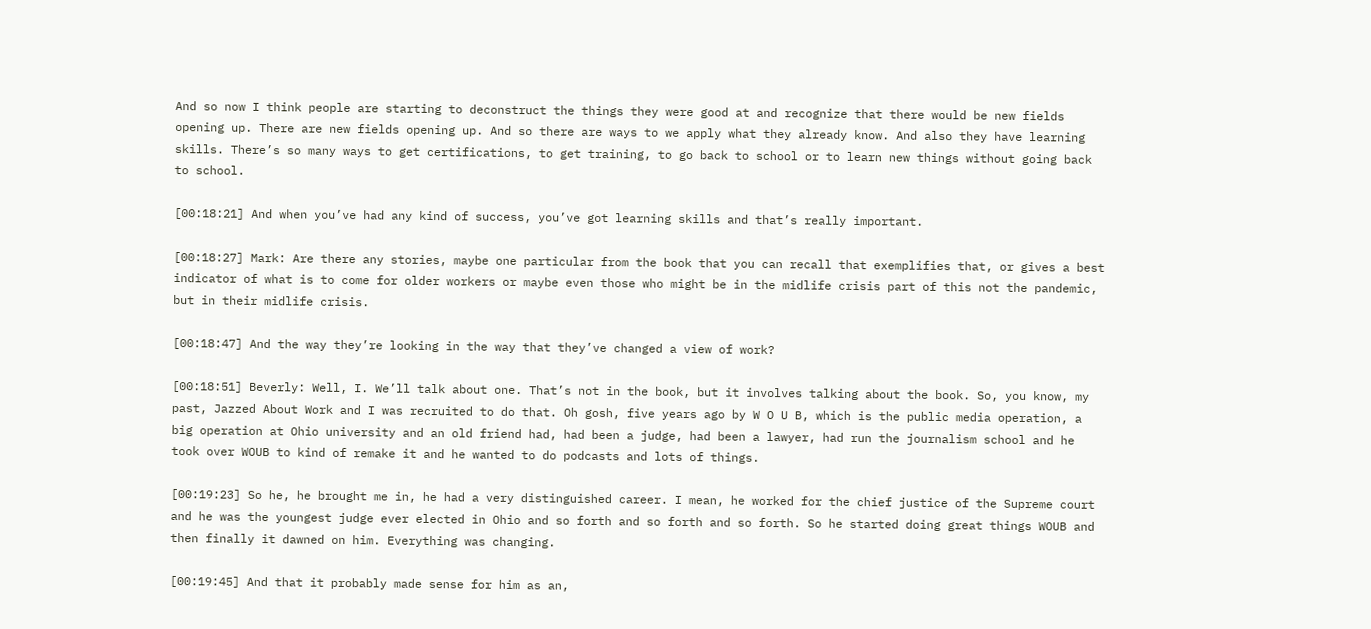And so now I think people are starting to deconstruct the things they were good at and recognize that there would be new fields opening up. There are new fields opening up. And so there are ways to we apply what they already know. And also they have learning skills. There’s so many ways to get certifications, to get training, to go back to school or to learn new things without going back to school.

[00:18:21] And when you’ve had any kind of success, you’ve got learning skills and that’s really important.

[00:18:27] Mark: Are there any stories, maybe one particular from the book that you can recall that exemplifies that, or gives a best indicator of what is to come for older workers or maybe even those who might be in the midlife crisis part of this not the pandemic, but in their midlife crisis.

[00:18:47] And the way they’re looking in the way that they’ve changed a view of work?

[00:18:51] Beverly: Well, I. We’ll talk about one. That’s not in the book, but it involves talking about the book. So, you know, my past, Jazzed About Work and I was recruited to do that. Oh gosh, five years ago by W O U B, which is the public media operation, a big operation at Ohio university and an old friend had, had been a judge, had been a lawyer, had run the journalism school and he took over WOUB to kind of remake it and he wanted to do podcasts and lots of things.

[00:19:23] So he, he brought me in, he had a very distinguished career. I mean, he worked for the chief justice of the Supreme court and he was the youngest judge ever elected in Ohio and so forth and so forth and so forth. So he started doing great things WOUB and then finally it dawned on him. Everything was changing.

[00:19:45] And that it probably made sense for him as an,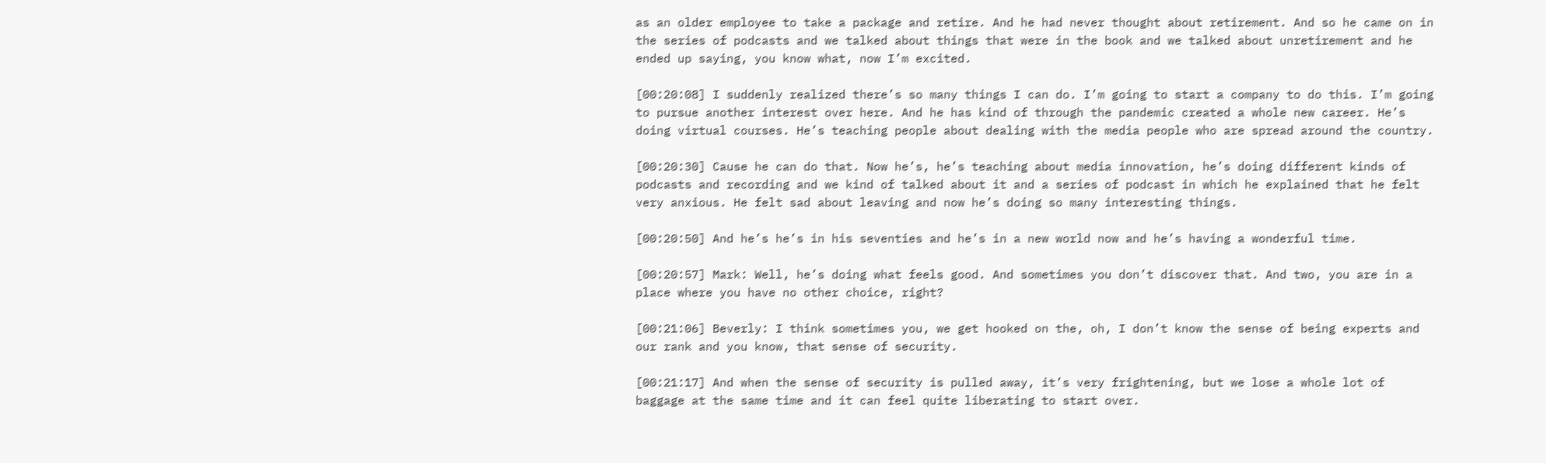as an older employee to take a package and retire. And he had never thought about retirement. And so he came on in the series of podcasts and we talked about things that were in the book and we talked about unretirement and he ended up saying, you know what, now I’m excited.

[00:20:08] I suddenly realized there’s so many things I can do. I’m going to start a company to do this. I’m going to pursue another interest over here. And he has kind of through the pandemic created a whole new career. He’s doing virtual courses. He’s teaching people about dealing with the media people who are spread around the country.

[00:20:30] Cause he can do that. Now he’s, he’s teaching about media innovation, he’s doing different kinds of podcasts and recording and we kind of talked about it and a series of podcast in which he explained that he felt very anxious. He felt sad about leaving and now he’s doing so many interesting things.

[00:20:50] And he’s he’s in his seventies and he’s in a new world now and he’s having a wonderful time.

[00:20:57] Mark: Well, he’s doing what feels good. And sometimes you don’t discover that. And two, you are in a place where you have no other choice, right?

[00:21:06] Beverly: I think sometimes you, we get hooked on the, oh, I don’t know the sense of being experts and our rank and you know, that sense of security.

[00:21:17] And when the sense of security is pulled away, it’s very frightening, but we lose a whole lot of baggage at the same time and it can feel quite liberating to start over.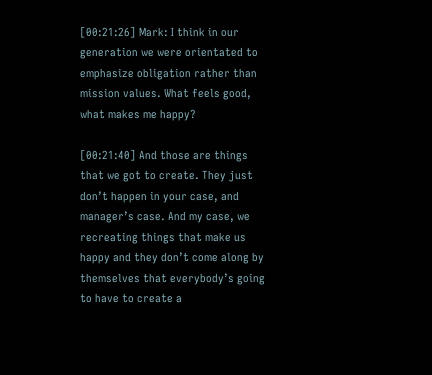[00:21:26] Mark: I think in our generation we were orientated to emphasize obligation rather than mission values. What feels good, what makes me happy?

[00:21:40] And those are things that we got to create. They just don’t happen in your case, and manager’s case. And my case, we recreating things that make us happy and they don’t come along by themselves that everybody’s going to have to create a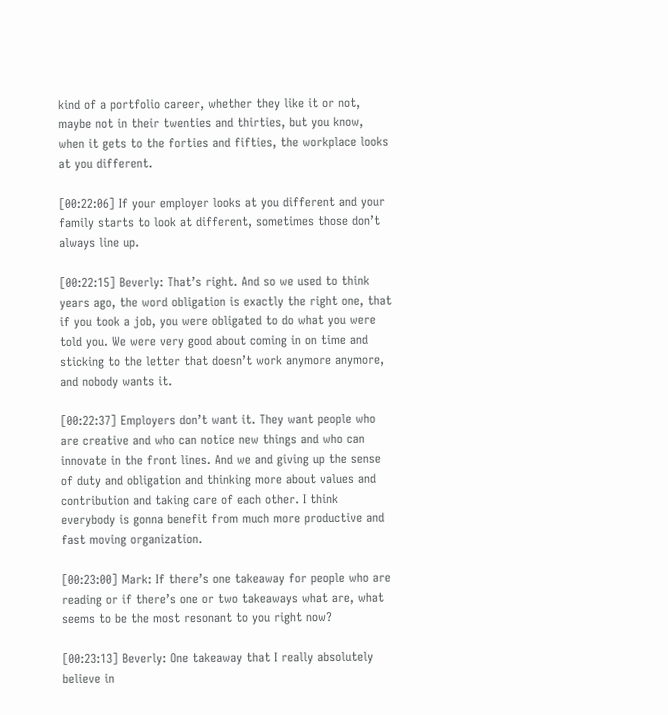kind of a portfolio career, whether they like it or not, maybe not in their twenties and thirties, but you know, when it gets to the forties and fifties, the workplace looks at you different.

[00:22:06] If your employer looks at you different and your family starts to look at different, sometimes those don’t always line up.

[00:22:15] Beverly: That’s right. And so we used to think years ago, the word obligation is exactly the right one, that if you took a job, you were obligated to do what you were told you. We were very good about coming in on time and sticking to the letter that doesn’t work anymore anymore, and nobody wants it.

[00:22:37] Employers don’t want it. They want people who are creative and who can notice new things and who can innovate in the front lines. And we and giving up the sense of duty and obligation and thinking more about values and contribution and taking care of each other. I think everybody is gonna benefit from much more productive and fast moving organization.

[00:23:00] Mark: If there’s one takeaway for people who are reading or if there’s one or two takeaways what are, what seems to be the most resonant to you right now?

[00:23:13] Beverly: One takeaway that I really absolutely believe in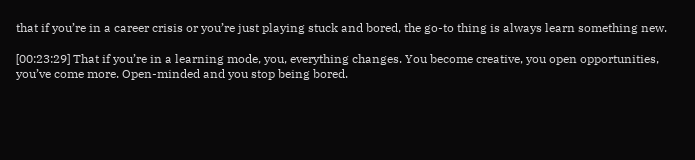that if you’re in a career crisis or you’re just playing stuck and bored, the go-to thing is always learn something new.

[00:23:29] That if you’re in a learning mode, you, everything changes. You become creative, you open opportunities, you’ve come more. Open-minded and you stop being bored.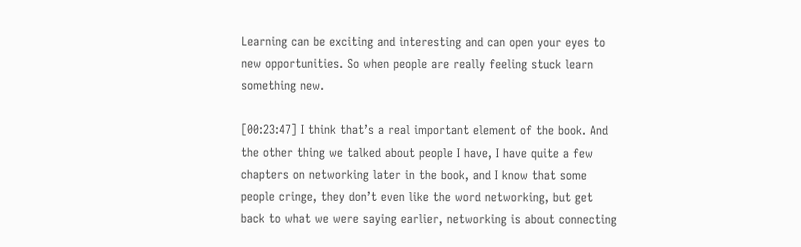Learning can be exciting and interesting and can open your eyes to new opportunities. So when people are really feeling stuck learn something new.

[00:23:47] I think that’s a real important element of the book. And the other thing we talked about people I have, I have quite a few chapters on networking later in the book, and I know that some people cringe, they don’t even like the word networking, but get back to what we were saying earlier, networking is about connecting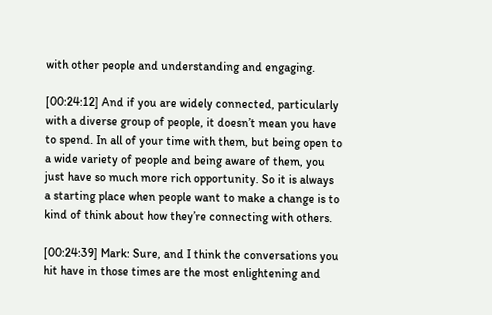with other people and understanding and engaging.

[00:24:12] And if you are widely connected, particularly with a diverse group of people, it doesn’t mean you have to spend. In all of your time with them, but being open to a wide variety of people and being aware of them, you just have so much more rich opportunity. So it is always a starting place when people want to make a change is to kind of think about how they’re connecting with others.

[00:24:39] Mark: Sure, and I think the conversations you hit have in those times are the most enlightening and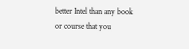better Intel than any book or course that you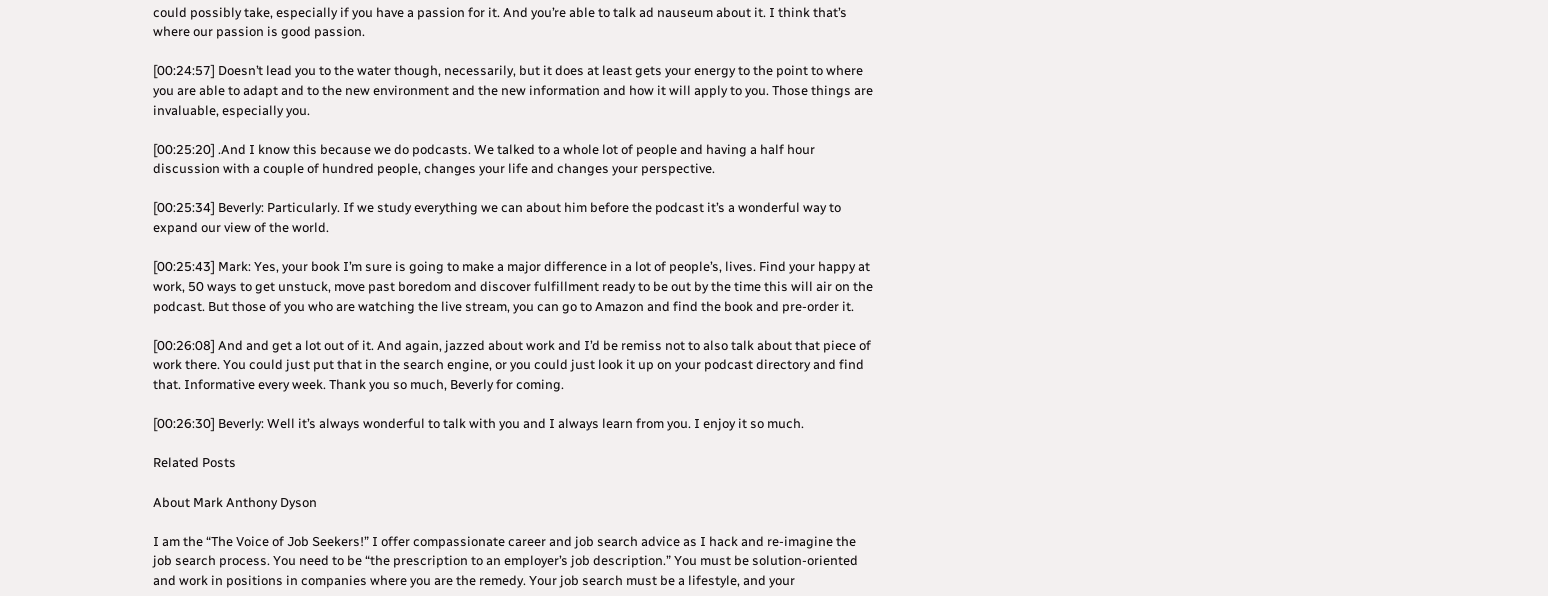could possibly take, especially if you have a passion for it. And you’re able to talk ad nauseum about it. I think that’s where our passion is good passion.

[00:24:57] Doesn’t lead you to the water though, necessarily, but it does at least gets your energy to the point to where you are able to adapt and to the new environment and the new information and how it will apply to you. Those things are invaluable, especially you.

[00:25:20] .And I know this because we do podcasts. We talked to a whole lot of people and having a half hour discussion with a couple of hundred people, changes your life and changes your perspective.

[00:25:34] Beverly: Particularly. If we study everything we can about him before the podcast it’s a wonderful way to expand our view of the world.

[00:25:43] Mark: Yes, your book I’m sure is going to make a major difference in a lot of people’s, lives. Find your happy at work, 50 ways to get unstuck, move past boredom and discover fulfillment ready to be out by the time this will air on the podcast. But those of you who are watching the live stream, you can go to Amazon and find the book and pre-order it.

[00:26:08] And and get a lot out of it. And again, jazzed about work and I’d be remiss not to also talk about that piece of work there. You could just put that in the search engine, or you could just look it up on your podcast directory and find that. Informative every week. Thank you so much, Beverly for coming.

[00:26:30] Beverly: Well it’s always wonderful to talk with you and I always learn from you. I enjoy it so much.

Related Posts

About Mark Anthony Dyson

I am the “The Voice of Job Seekers!” I offer compassionate career and job search advice as I hack and re-imagine the job search process. You need to be “the prescription to an employer’s job description.” You must be solution-oriented and work in positions in companies where you are the remedy. Your job search must be a lifestyle, and your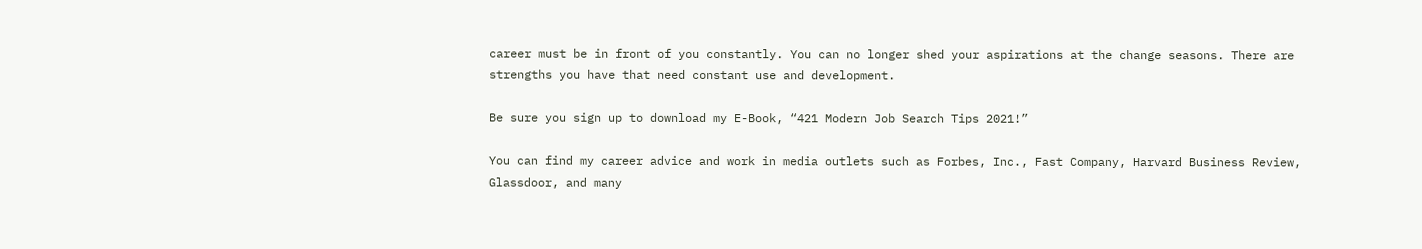career must be in front of you constantly. You can no longer shed your aspirations at the change seasons. There are strengths you have that need constant use and development.

Be sure you sign up to download my E-Book, “421 Modern Job Search Tips 2021!”

You can find my career advice and work in media outlets such as Forbes, Inc., Fast Company, Harvard Business Review, Glassdoor, and many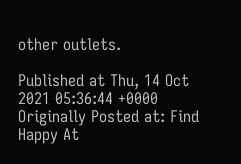other outlets.

Published at Thu, 14 Oct 2021 05:36:44 +0000
Originally Posted at: Find Happy At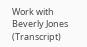Work with Beverly Jones (Transcript)